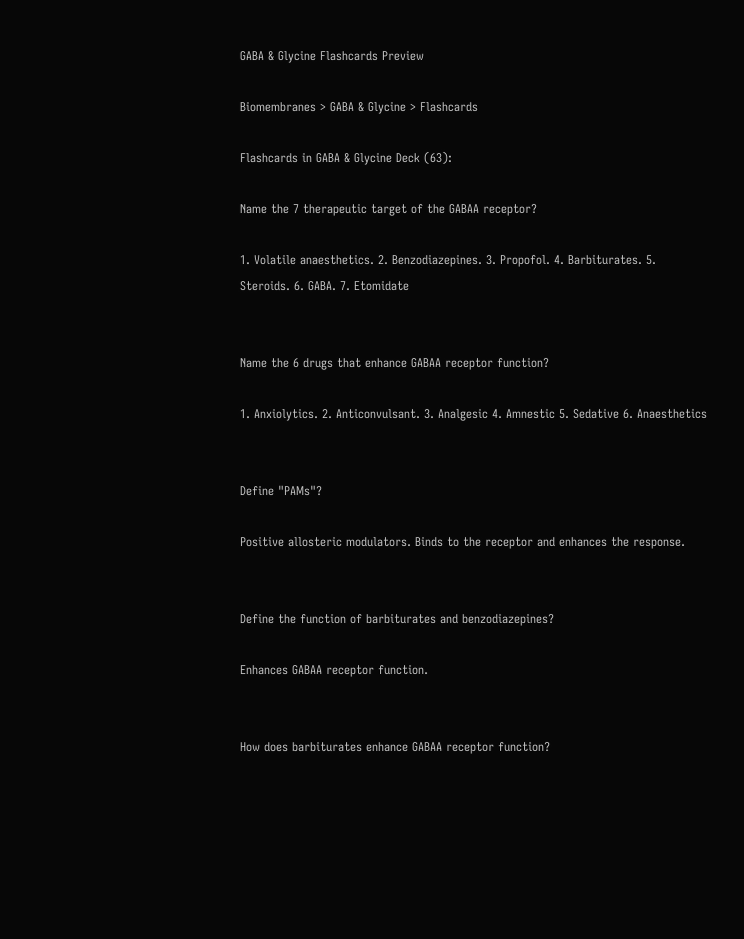GABA & Glycine Flashcards Preview

Biomembranes > GABA & Glycine > Flashcards

Flashcards in GABA & Glycine Deck (63):

Name the 7 therapeutic target of the GABAA receptor?

1. Volatile anaesthetics. 2. Benzodiazepines. 3. Propofol. 4. Barbiturates. 5. Steroids. 6. GABA. 7. Etomidate


Name the 6 drugs that enhance GABAA receptor function?

1. Anxiolytics. 2. Anticonvulsant. 3. Analgesic 4. Amnestic 5. Sedative 6. Anaesthetics


Define "PAMs"?

Positive allosteric modulators. Binds to the receptor and enhances the response.


Define the function of barbiturates and benzodiazepines?

Enhances GABAA receptor function.


How does barbiturates enhance GABAA receptor function?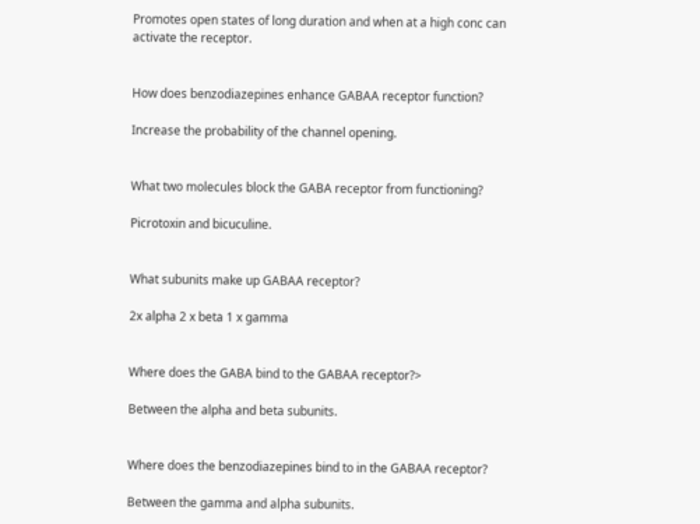Promotes open states of long duration and when at a high conc can activate the receptor.


How does benzodiazepines enhance GABAA receptor function?

Increase the probability of the channel opening.


What two molecules block the GABA receptor from functioning?

Picrotoxin and bicuculine.


What subunits make up GABAA receptor?

2x alpha 2 x beta 1 x gamma


Where does the GABA bind to the GABAA receptor?>

Between the alpha and beta subunits.


Where does the benzodiazepines bind to in the GABAA receptor?

Between the gamma and alpha subunits.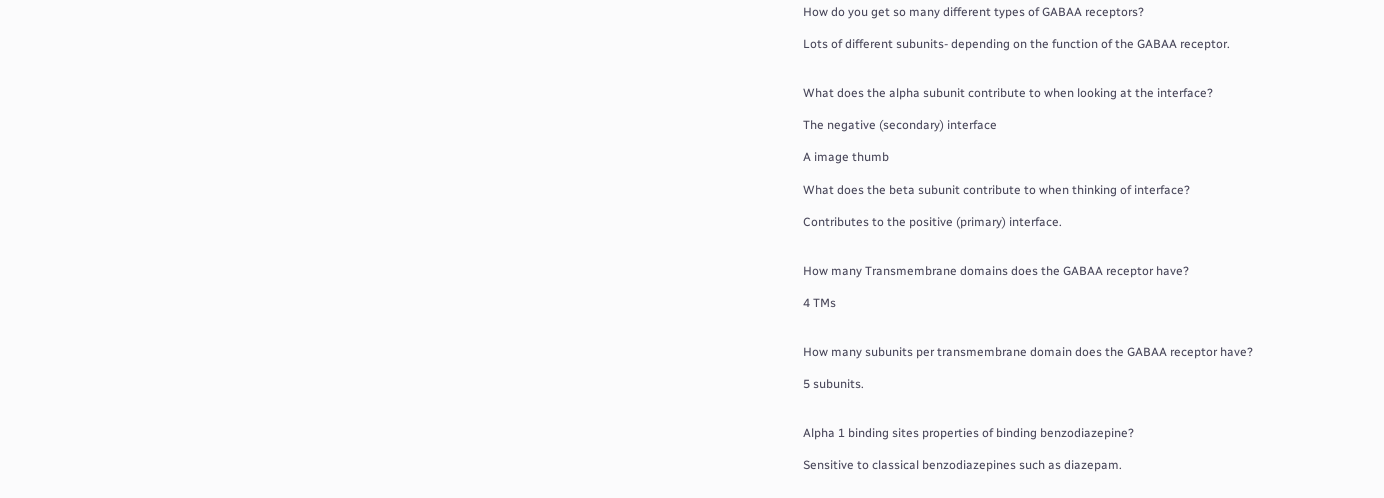How do you get so many different types of GABAA receptors?

Lots of different subunits- depending on the function of the GABAA receptor.


What does the alpha subunit contribute to when looking at the interface?

The negative (secondary) interface

A image thumb

What does the beta subunit contribute to when thinking of interface?

Contributes to the positive (primary) interface.


How many Transmembrane domains does the GABAA receptor have?

4 TMs


How many subunits per transmembrane domain does the GABAA receptor have?

5 subunits.


Alpha 1 binding sites properties of binding benzodiazepine?

Sensitive to classical benzodiazepines such as diazepam.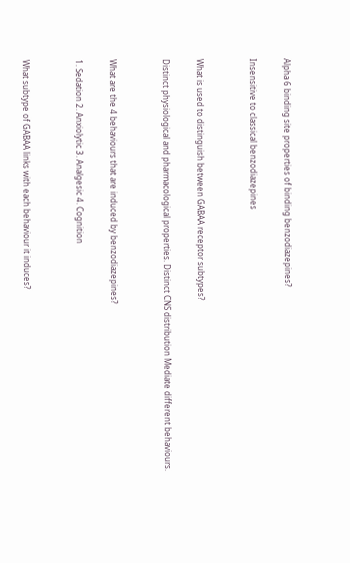Alpha 6 binding site properties of binding benzodiazepines?

Insensitive to classical benzodiazepines


What is used to distinguish between GABAA receptor subtypes?

Distinct physiological and pharmacological properties. Distinct CNS distribution Mediate different behaviours.


What are the 4 behaviours that are induced by benzodiazepines?

1. Sedation 2. Anxiolytic 3. Analgesic 4. Cognition


What subtype of GABAA links with each behaviour it induces?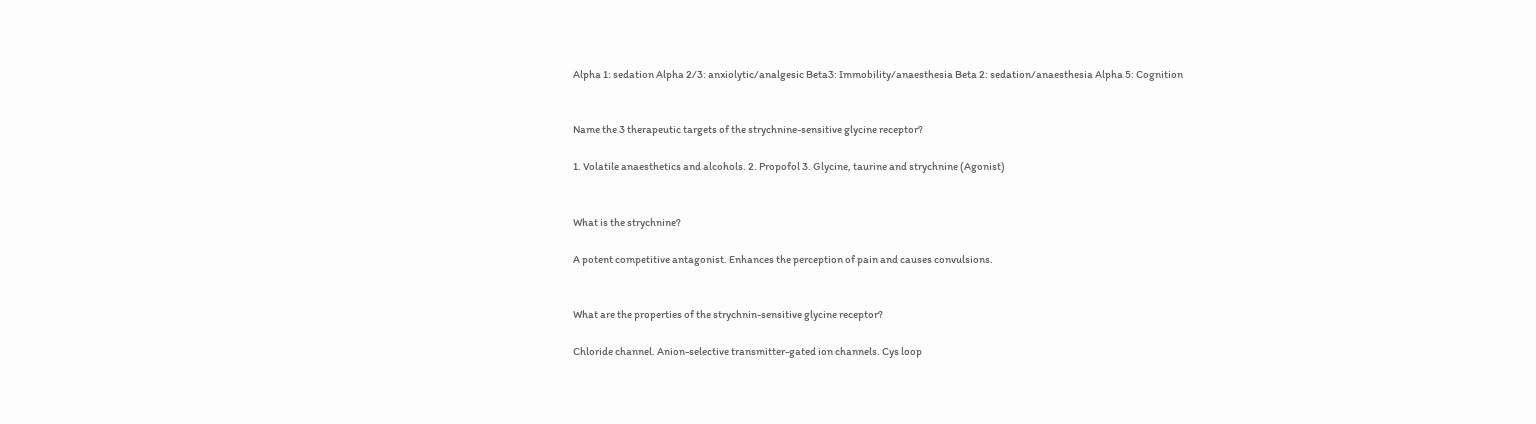Alpha 1: sedation Alpha 2/3: anxiolytic/analgesic Beta3: Immobility/anaesthesia Beta 2: sedation/anaesthesia Alpha 5: Cognition


Name the 3 therapeutic targets of the strychnine-sensitive glycine receptor?

1. Volatile anaesthetics and alcohols. 2. Propofol 3. Glycine, taurine and strychnine (Agonist)


What is the strychnine?

A potent competitive antagonist. Enhances the perception of pain and causes convulsions.


What are the properties of the strychnin-sensitive glycine receptor?

Chloride channel. Anion-selective transmitter-gated ion channels. Cys loop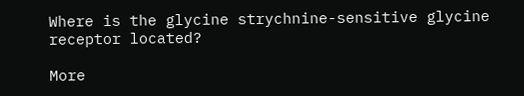Where is the glycine strychnine-sensitive glycine receptor located?

More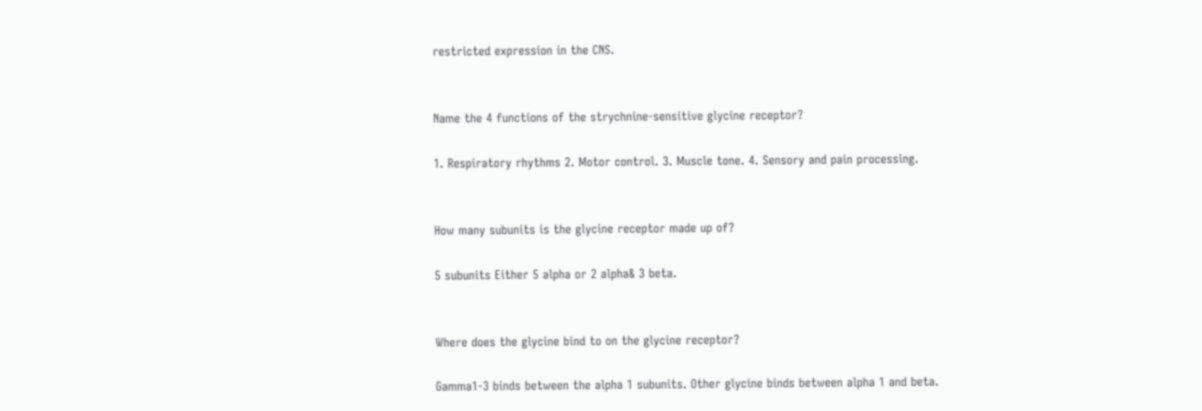restricted expression in the CNS.


Name the 4 functions of the strychnine-sensitive glycine receptor?

1. Respiratory rhythms 2. Motor control. 3. Muscle tone. 4. Sensory and pain processing.


How many subunits is the glycine receptor made up of?

5 subunits Either 5 alpha or 2 alpha& 3 beta.


Where does the glycine bind to on the glycine receptor?

Gamma1-3 binds between the alpha 1 subunits. Other glycine binds between alpha 1 and beta.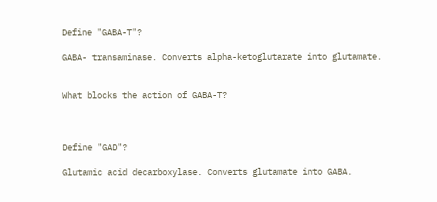Define "GABA-T"?

GABA- transaminase. Converts alpha-ketoglutarate into glutamate.


What blocks the action of GABA-T?



Define "GAD"?

Glutamic acid decarboxylase. Converts glutamate into GABA.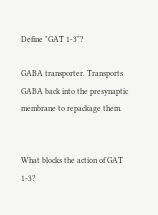Define "GAT 1-3"?

GABA transporter. Transports GABA back into the presynaptic membrane to repackage them.


What blocks the action of GAT 1-3?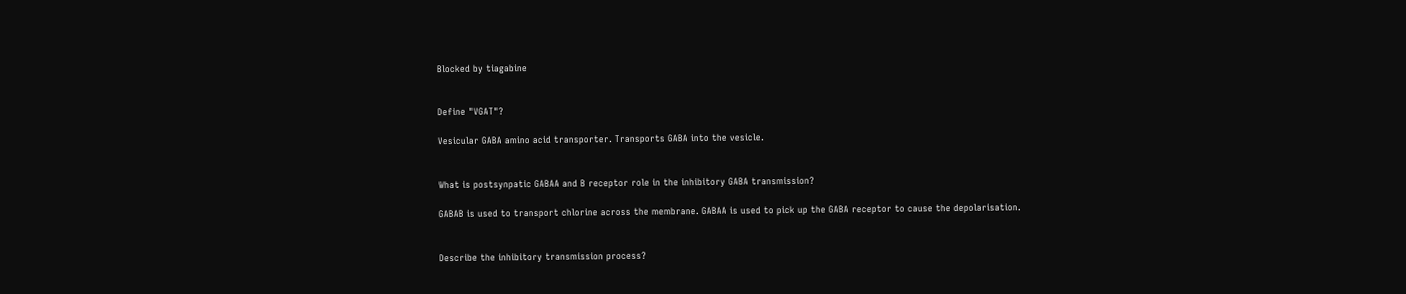Blocked by tiagabine


Define "VGAT"?

Vesicular GABA amino acid transporter. Transports GABA into the vesicle.


What is postsynpatic GABAA and B receptor role in the inhibitory GABA transmission?

GABAB is used to transport chlorine across the membrane. GABAA is used to pick up the GABA receptor to cause the depolarisation.


Describe the inhibitory transmission process?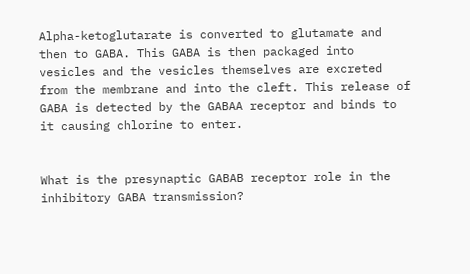Alpha-ketoglutarate is converted to glutamate and then to GABA. This GABA is then packaged into vesicles and the vesicles themselves are excreted from the membrane and into the cleft. This release of GABA is detected by the GABAA receptor and binds to it causing chlorine to enter.


What is the presynaptic GABAB receptor role in the inhibitory GABA transmission?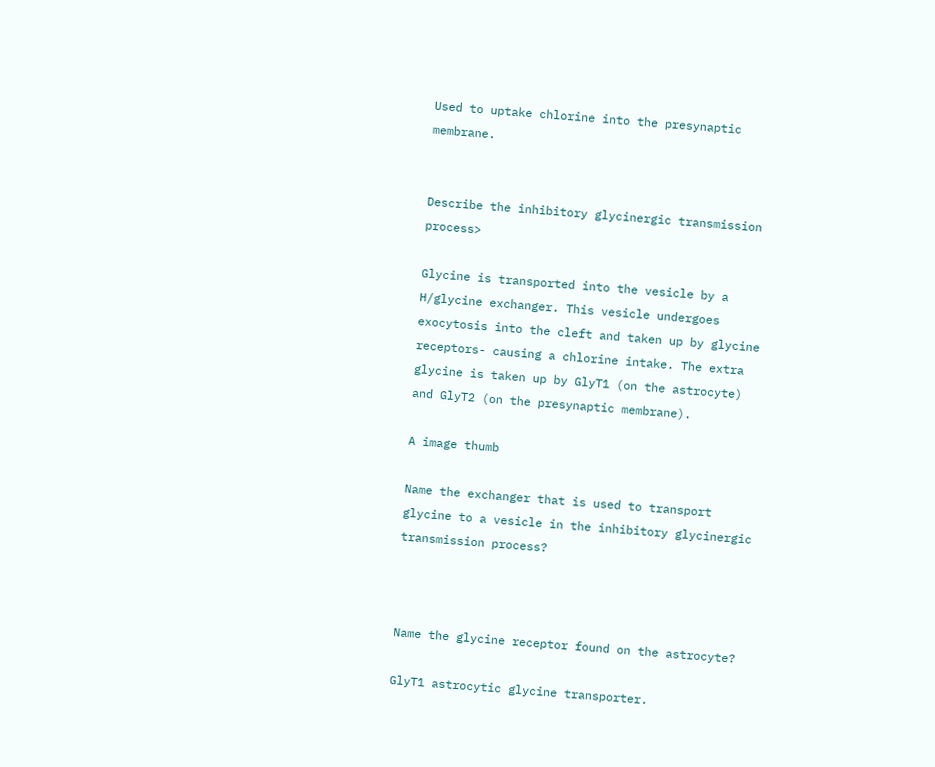Used to uptake chlorine into the presynaptic membrane.


Describe the inhibitory glycinergic transmission process>

Glycine is transported into the vesicle by a H/glycine exchanger. This vesicle undergoes exocytosis into the cleft and taken up by glycine receptors- causing a chlorine intake. The extra glycine is taken up by GlyT1 (on the astrocyte) and GlyT2 (on the presynaptic membrane).

A image thumb

Name the exchanger that is used to transport glycine to a vesicle in the inhibitory glycinergic transmission process?



Name the glycine receptor found on the astrocyte?

GlyT1 astrocytic glycine transporter.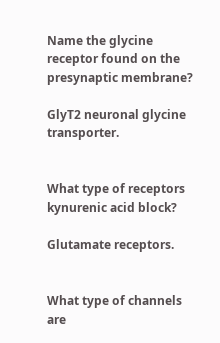Name the glycine receptor found on the presynaptic membrane?

GlyT2 neuronal glycine transporter.


What type of receptors kynurenic acid block?

Glutamate receptors.


What type of channels are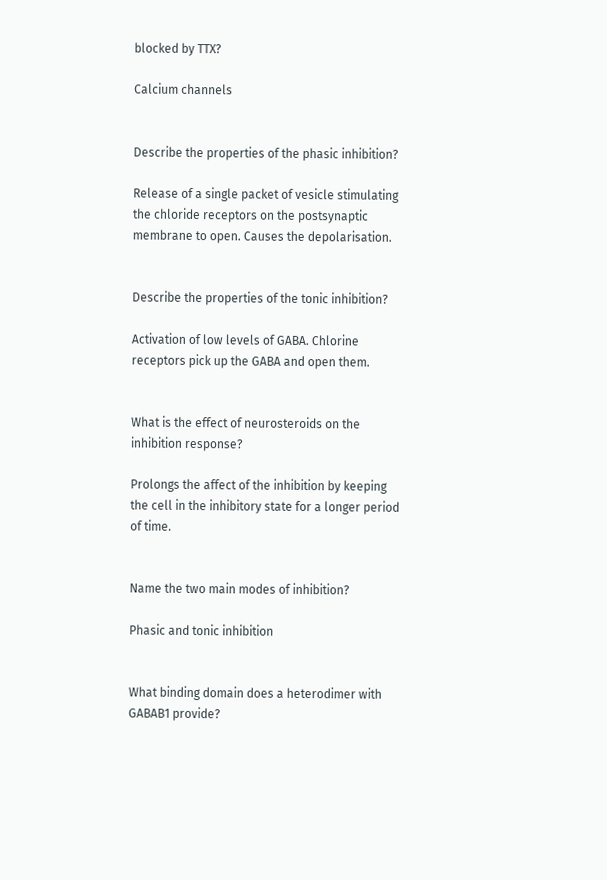blocked by TTX?

Calcium channels


Describe the properties of the phasic inhibition?

Release of a single packet of vesicle stimulating the chloride receptors on the postsynaptic membrane to open. Causes the depolarisation.


Describe the properties of the tonic inhibition?

Activation of low levels of GABA. Chlorine receptors pick up the GABA and open them.


What is the effect of neurosteroids on the inhibition response?

Prolongs the affect of the inhibition by keeping the cell in the inhibitory state for a longer period of time.


Name the two main modes of inhibition?

Phasic and tonic inhibition


What binding domain does a heterodimer with GABAB1 provide?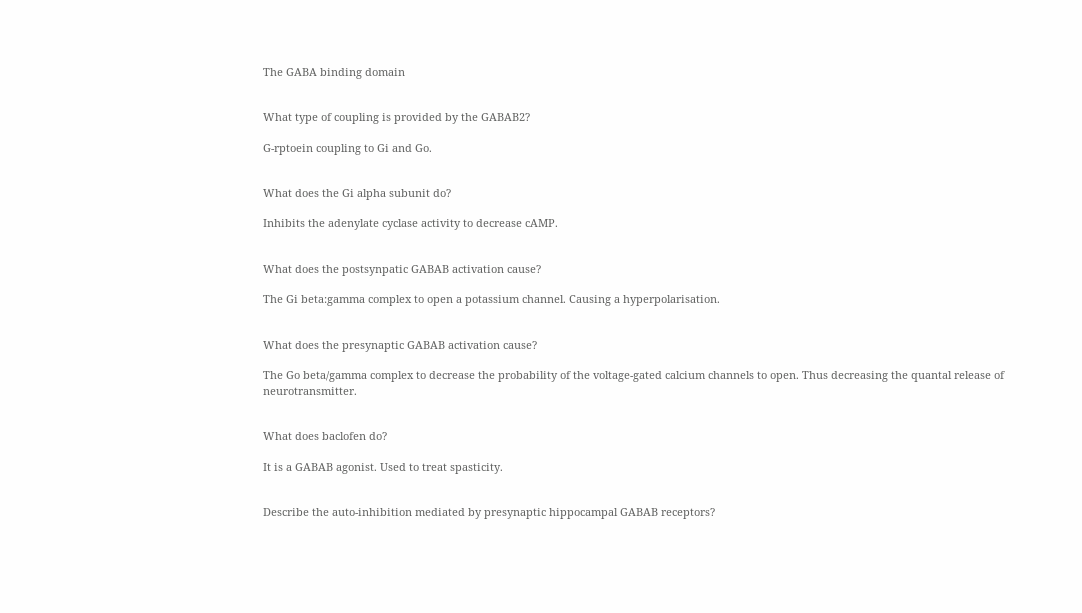The GABA binding domain


What type of coupling is provided by the GABAB2?

G-rptoein coupling to Gi and Go.


What does the Gi alpha subunit do?

Inhibits the adenylate cyclase activity to decrease cAMP.


What does the postsynpatic GABAB activation cause?

The Gi beta:gamma complex to open a potassium channel. Causing a hyperpolarisation.


What does the presynaptic GABAB activation cause?

The Go beta/gamma complex to decrease the probability of the voltage-gated calcium channels to open. Thus decreasing the quantal release of neurotransmitter.


What does baclofen do?

It is a GABAB agonist. Used to treat spasticity.


Describe the auto-inhibition mediated by presynaptic hippocampal GABAB receptors?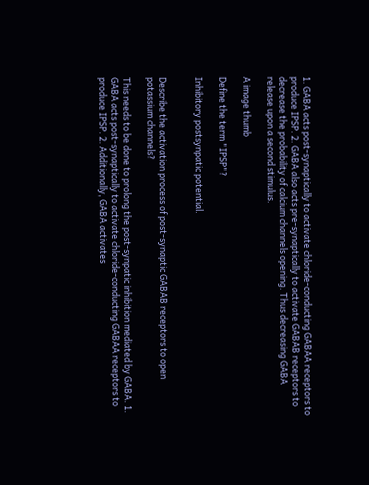1. GABA acts post-synaptically to activate chloride-conducting GABAA receptors to produce IPSP. 2. GABA also acts pre-synaptically to activate GABAB receptors to decrease the probability of calcium channels opening. Thus decreasing GABA release upon a second stimulus.

A image thumb

Define the term "IPSP"?

Inhibitory postsynpatic potential.


Describe the activation process of post-synaptic GABAB receptors to open potassium channels?

This needs to be done to prolong the post-synpatic inhibition mediated by GABA. 1. GABA acts post-synaptically to activate chloride-conducting GABAA receptors to produce IPSP. 2. Additionally, GABA activates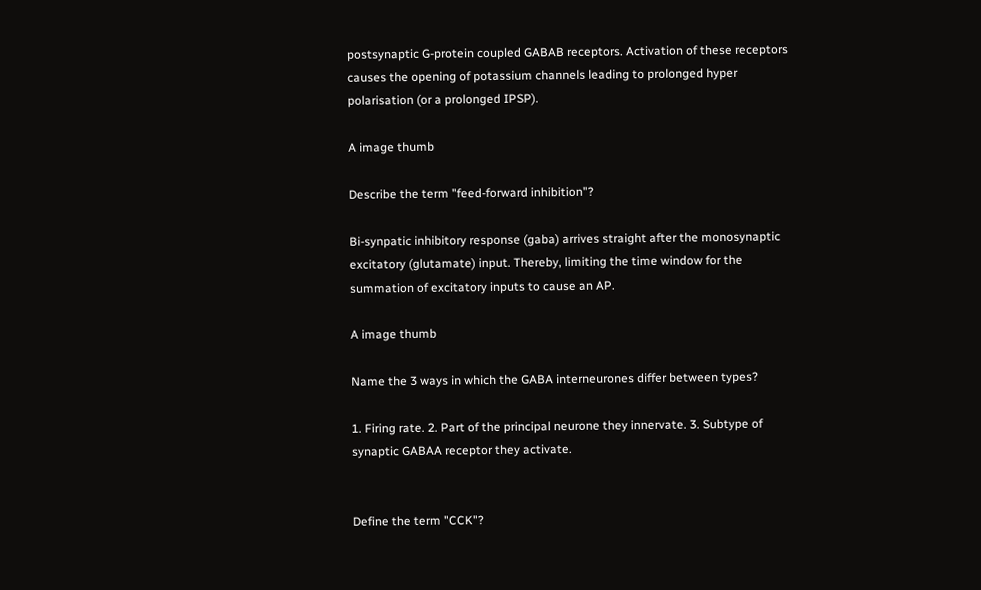postsynaptic G-protein coupled GABAB receptors. Activation of these receptors causes the opening of potassium channels leading to prolonged hyper polarisation (or a prolonged IPSP).

A image thumb

Describe the term "feed-forward inhibition"?

Bi-synpatic inhibitory response (gaba) arrives straight after the monosynaptic excitatory (glutamate) input. Thereby, limiting the time window for the summation of excitatory inputs to cause an AP.

A image thumb

Name the 3 ways in which the GABA interneurones differ between types?

1. Firing rate. 2. Part of the principal neurone they innervate. 3. Subtype of synaptic GABAA receptor they activate.


Define the term "CCK"?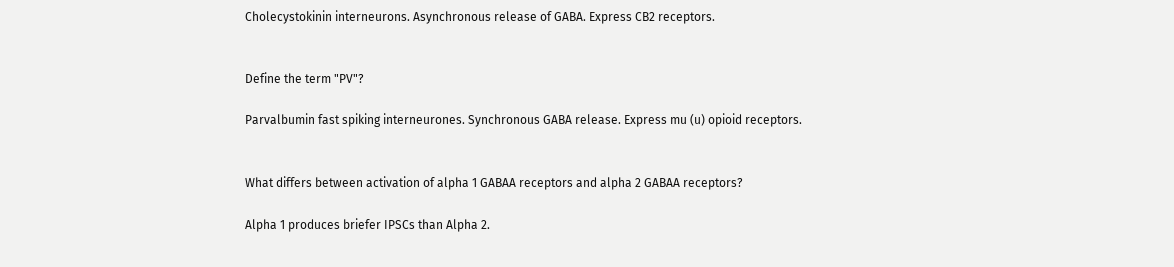Cholecystokinin interneurons. Asynchronous release of GABA. Express CB2 receptors.


Define the term "PV"?

Parvalbumin fast spiking interneurones. Synchronous GABA release. Express mu (u) opioid receptors.


What differs between activation of alpha 1 GABAA receptors and alpha 2 GABAA receptors?

Alpha 1 produces briefer IPSCs than Alpha 2.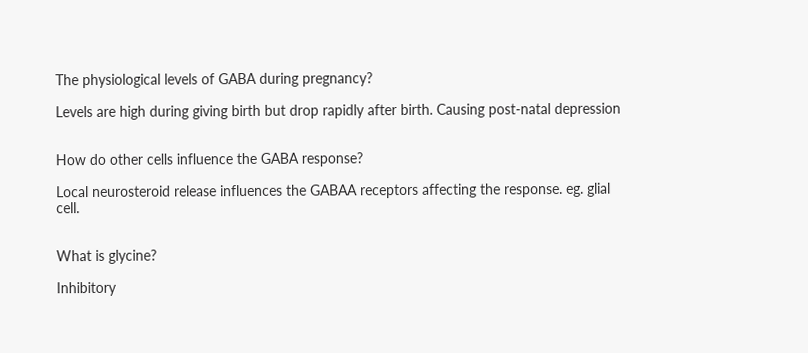The physiological levels of GABA during pregnancy?

Levels are high during giving birth but drop rapidly after birth. Causing post-natal depression


How do other cells influence the GABA response?

Local neurosteroid release influences the GABAA receptors affecting the response. eg. glial cell.


What is glycine?

Inhibitory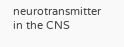neurotransmitter in the CNS